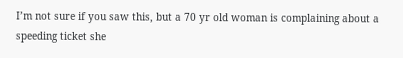I’m not sure if you saw this, but a 70 yr old woman is complaining about a speeding ticket she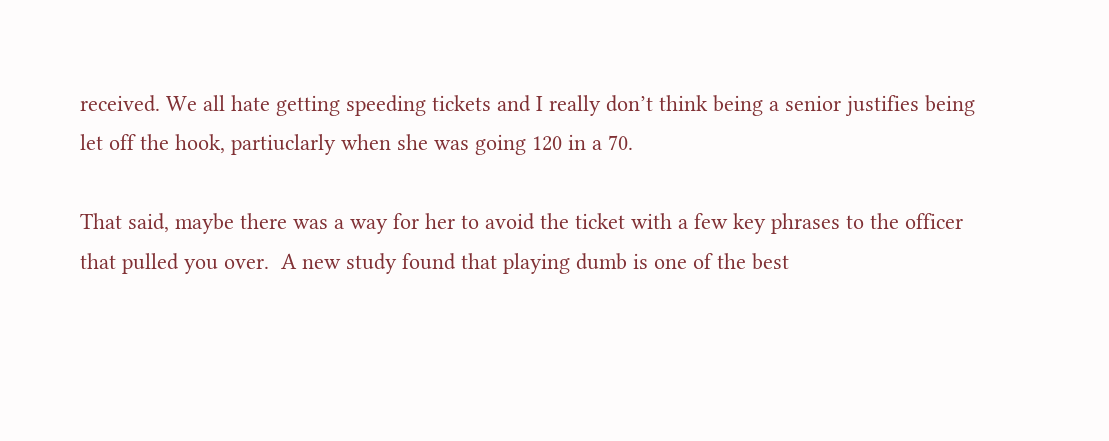received. We all hate getting speeding tickets and I really don’t think being a senior justifies being let off the hook, partiuclarly when she was going 120 in a 70.

That said, maybe there was a way for her to avoid the ticket with a few key phrases to the officer that pulled you over.  A new study found that playing dumb is one of the best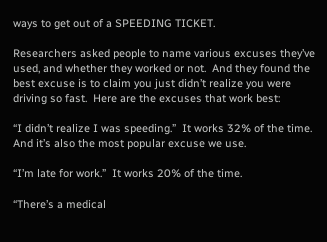ways to get out of a SPEEDING TICKET.

Researchers asked people to name various excuses they’ve used, and whether they worked or not.  And they found the best excuse is to claim you just didn’t realize you were driving so fast.  Here are the excuses that work best:

“I didn’t realize I was speeding.”  It works 32% of the time.  And it’s also the most popular excuse we use.

“I’m late for work.”  It works 20% of the time.

“There’s a medical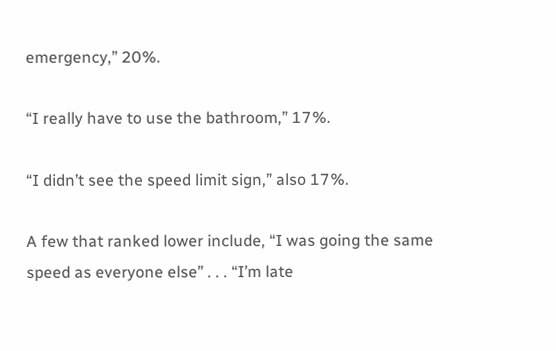emergency,” 20%.

“I really have to use the bathroom,” 17%.

“I didn’t see the speed limit sign,” also 17%.

A few that ranked lower include, “I was going the same speed as everyone else” . . . “I’m late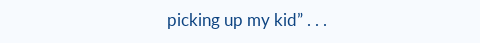picking up my kid” . . .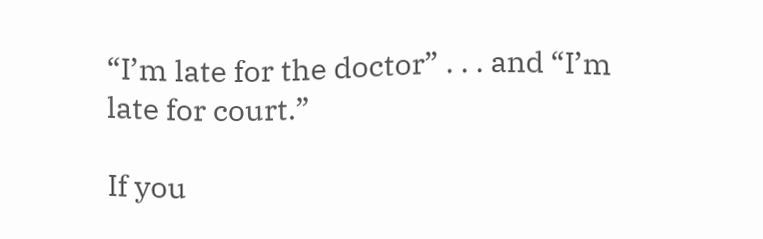“I’m late for the doctor” . . . and “I’m late for court.”

If you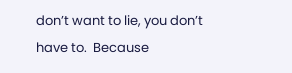don’t want to lie, you don’t have to.  Because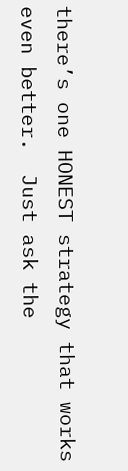there’s one HONEST strategy that works even better.  Just ask the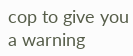cop to give you a warning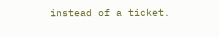instead of a ticket.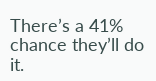There’s a 41% chance they’ll do it.